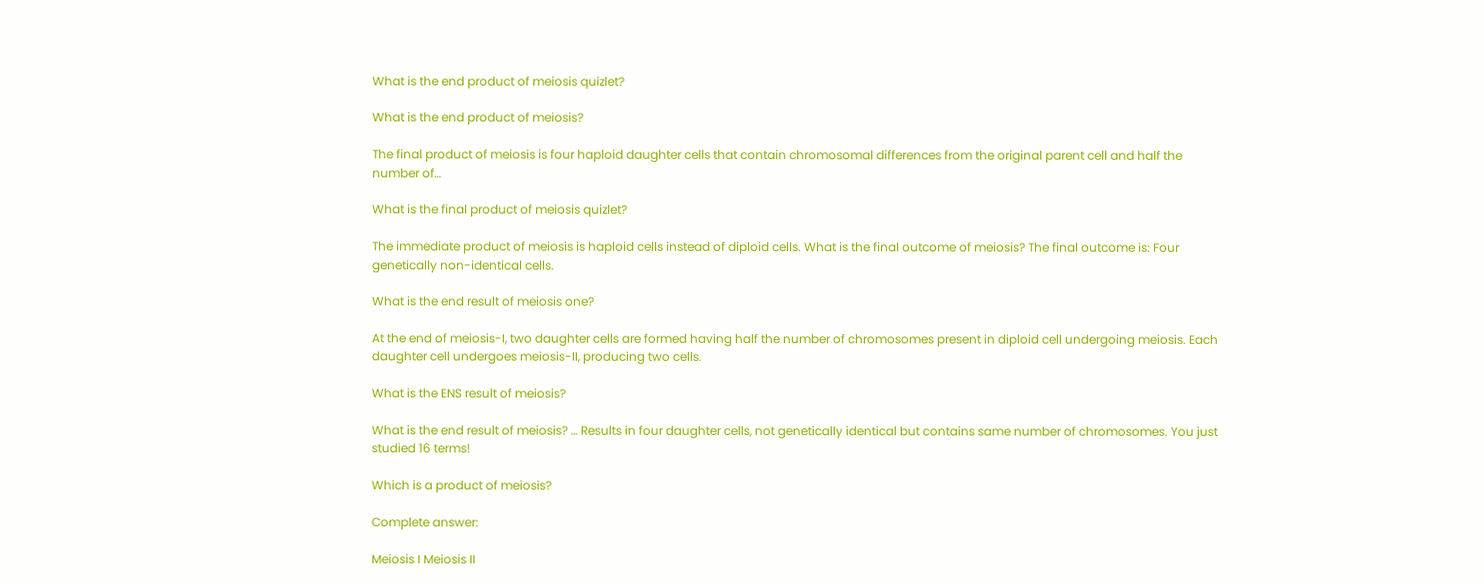What is the end product of meiosis quizlet?

What is the end product of meiosis?

The final product of meiosis is four haploid daughter cells that contain chromosomal differences from the original parent cell and half the number of…

What is the final product of meiosis quizlet?

The immediate product of meiosis is haploid cells instead of diploid cells. What is the final outcome of meiosis? The final outcome is: Four genetically non-identical cells.

What is the end result of meiosis one?

At the end of meiosis-I, two daughter cells are formed having half the number of chromosomes present in diploid cell undergoing meiosis. Each daughter cell undergoes meiosis-II, producing two cells.

What is the ENS result of meiosis?

What is the end result of meiosis? … Results in four daughter cells, not genetically identical but contains same number of chromosomes. You just studied 16 terms!

Which is a product of meiosis?

Complete answer:

Meiosis I Meiosis II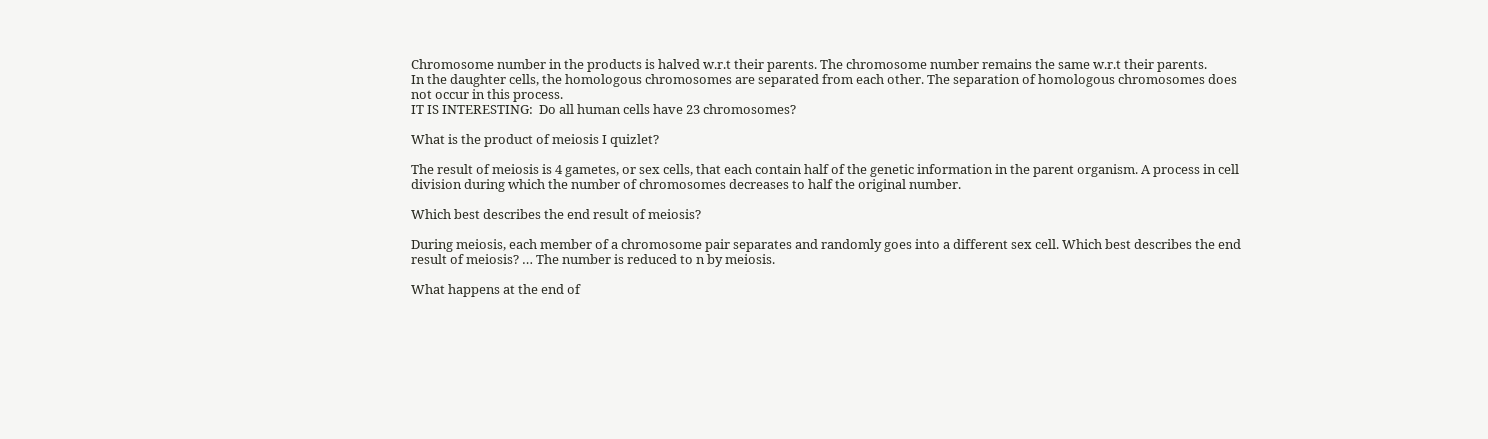Chromosome number in the products is halved w.r.t their parents. The chromosome number remains the same w.r.t their parents.
In the daughter cells, the homologous chromosomes are separated from each other. The separation of homologous chromosomes does not occur in this process.
IT IS INTERESTING:  Do all human cells have 23 chromosomes?

What is the product of meiosis I quizlet?

The result of meiosis is 4 gametes, or sex cells, that each contain half of the genetic information in the parent organism. A process in cell division during which the number of chromosomes decreases to half the original number.

Which best describes the end result of meiosis?

During meiosis, each member of a chromosome pair separates and randomly goes into a different sex cell. Which best describes the end result of meiosis? … The number is reduced to n by meiosis.

What happens at the end of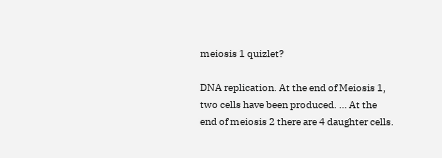meiosis 1 quizlet?

DNA replication. At the end of Meiosis 1, two cells have been produced. … At the end of meiosis 2 there are 4 daughter cells.